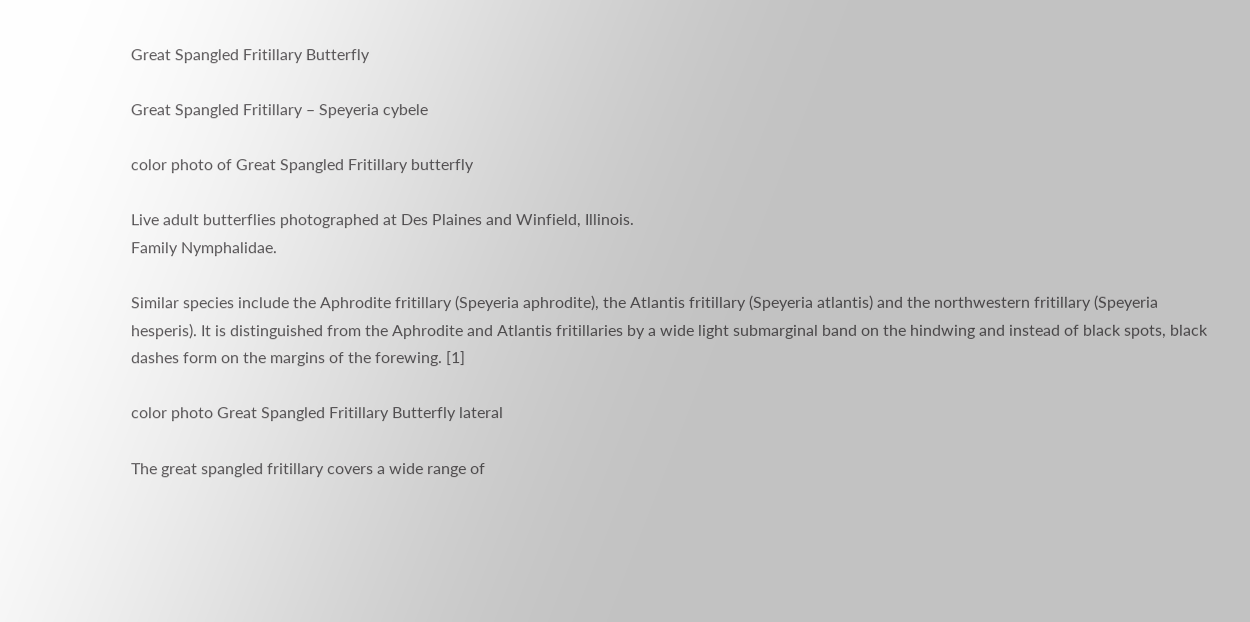Great Spangled Fritillary Butterfly

Great Spangled Fritillary – Speyeria cybele

color photo of Great Spangled Fritillary butterfly

Live adult butterflies photographed at Des Plaines and Winfield, Illinois.
Family Nymphalidae.

Similar species include the Aphrodite fritillary (Speyeria aphrodite), the Atlantis fritillary (Speyeria atlantis) and the northwestern fritillary (Speyeria hesperis). It is distinguished from the Aphrodite and Atlantis fritillaries by a wide light submarginal band on the hindwing and instead of black spots, black dashes form on the margins of the forewing. [1]

color photo Great Spangled Fritillary Butterfly lateral

The great spangled fritillary covers a wide range of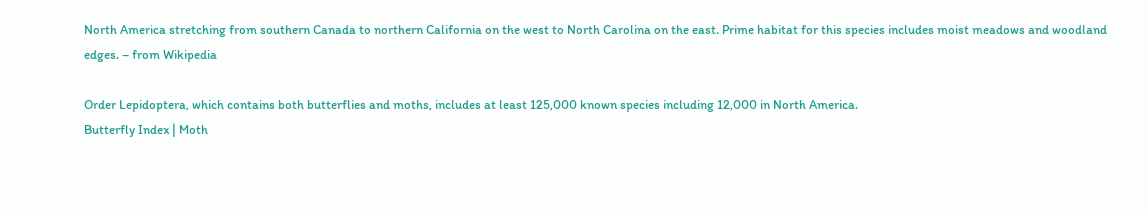North America stretching from southern Canada to northern California on the west to North Carolina on the east. Prime habitat for this species includes moist meadows and woodland edges. – from Wikipedia

Order Lepidoptera, which contains both butterflies and moths, includes at least 125,000 known species including 12,000 in North America.
Butterfly Index | Moth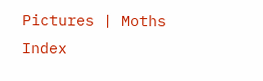Pictures | Moths Index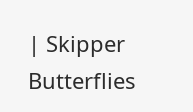| Skipper Butterflies